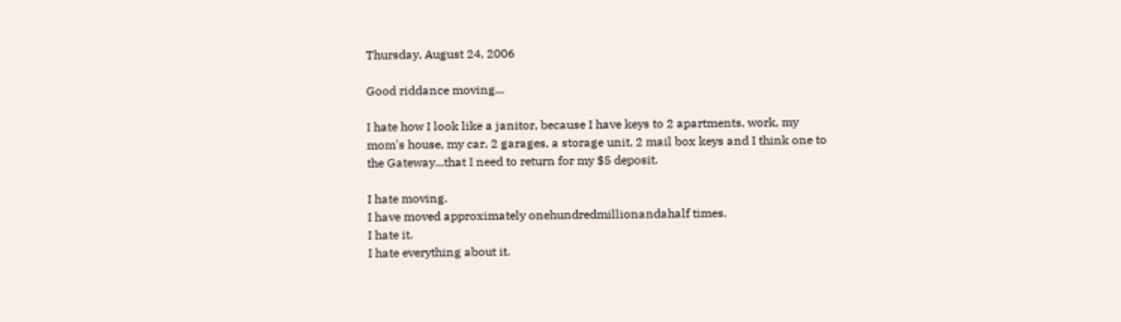Thursday, August 24, 2006

Good riddance moving...

I hate how I look like a janitor, because I have keys to 2 apartments, work, my mom's house, my car, 2 garages, a storage unit, 2 mail box keys and I think one to the Gateway...that I need to return for my $5 deposit.

I hate moving.
I have moved approximately onehundredmillionandahalf times.
I hate it.
I hate everything about it.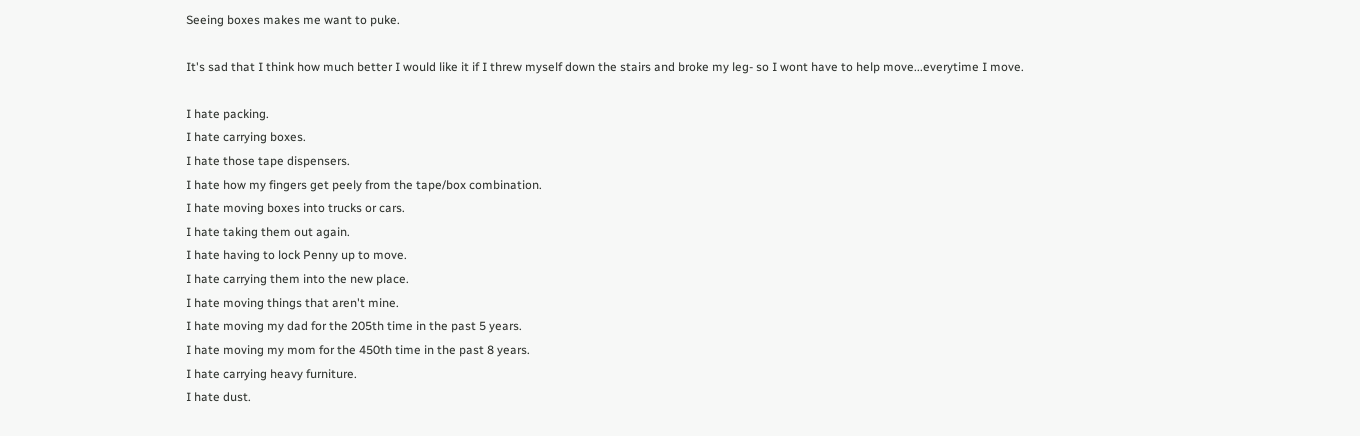Seeing boxes makes me want to puke.

It's sad that I think how much better I would like it if I threw myself down the stairs and broke my leg- so I wont have to help move...everytime I move.

I hate packing.
I hate carrying boxes.
I hate those tape dispensers.
I hate how my fingers get peely from the tape/box combination.
I hate moving boxes into trucks or cars.
I hate taking them out again.
I hate having to lock Penny up to move.
I hate carrying them into the new place.
I hate moving things that aren't mine.
I hate moving my dad for the 205th time in the past 5 years.
I hate moving my mom for the 450th time in the past 8 years.
I hate carrying heavy furniture.
I hate dust.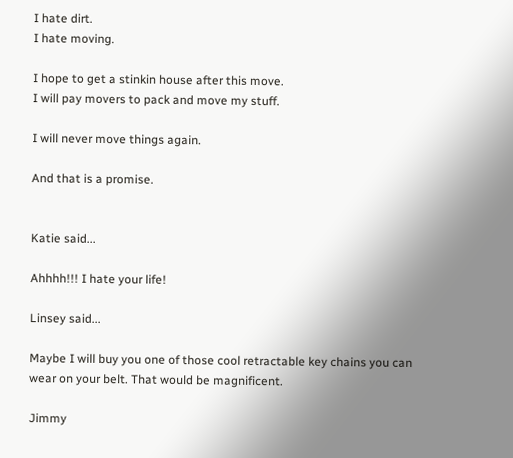I hate dirt.
I hate moving.

I hope to get a stinkin house after this move.
I will pay movers to pack and move my stuff.

I will never move things again.

And that is a promise.


Katie said...

Ahhhh!!! I hate your life!

Linsey said...

Maybe I will buy you one of those cool retractable key chains you can wear on your belt. That would be magnificent.

Jimmy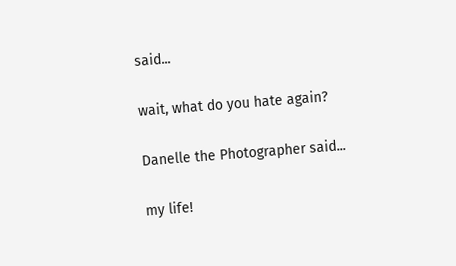said...

wait, what do you hate again?

Danelle the Photographer said...

my life!